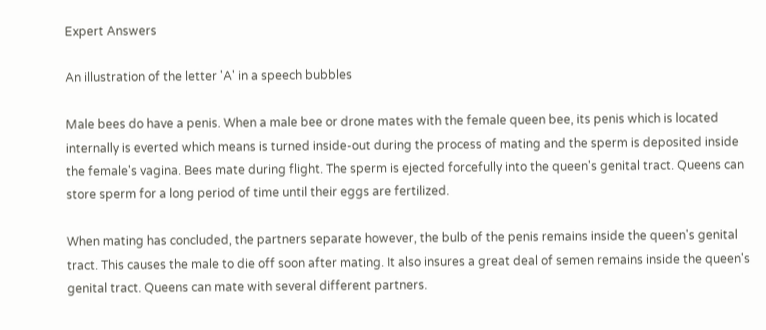Expert Answers

An illustration of the letter 'A' in a speech bubbles

Male bees do have a penis. When a male bee or drone mates with the female queen bee, its penis which is located internally is everted which means is turned inside-out during the process of mating and the sperm is deposited inside the female's vagina. Bees mate during flight. The sperm is ejected forcefully into the queen's genital tract. Queens can store sperm for a long period of time until their eggs are fertilized.

When mating has concluded, the partners separate however, the bulb of the penis remains inside the queen's genital tract. This causes the male to die off soon after mating. It also insures a great deal of semen remains inside the queen's genital tract. Queens can mate with several different partners.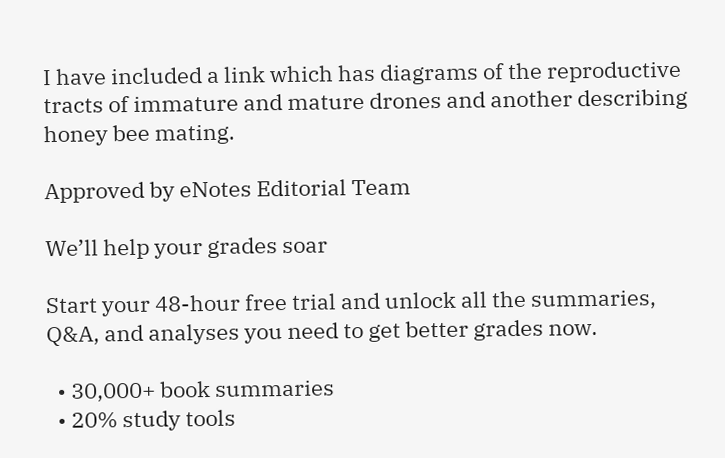I have included a link which has diagrams of the reproductive tracts of immature and mature drones and another describing honey bee mating.

Approved by eNotes Editorial Team

We’ll help your grades soar

Start your 48-hour free trial and unlock all the summaries, Q&A, and analyses you need to get better grades now.

  • 30,000+ book summaries
  • 20% study tools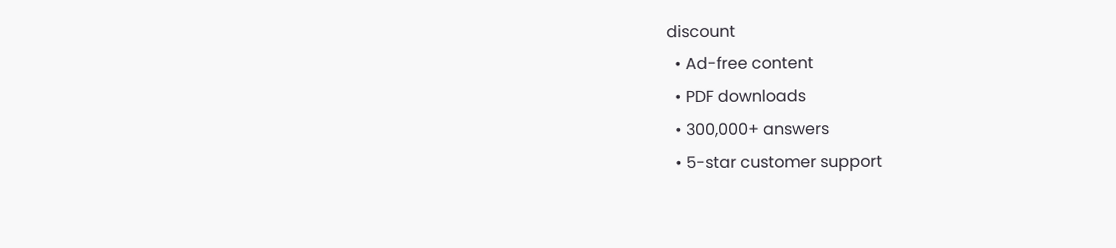discount
  • Ad-free content
  • PDF downloads
  • 300,000+ answers
  • 5-star customer support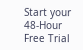Start your 48-Hour Free Trial